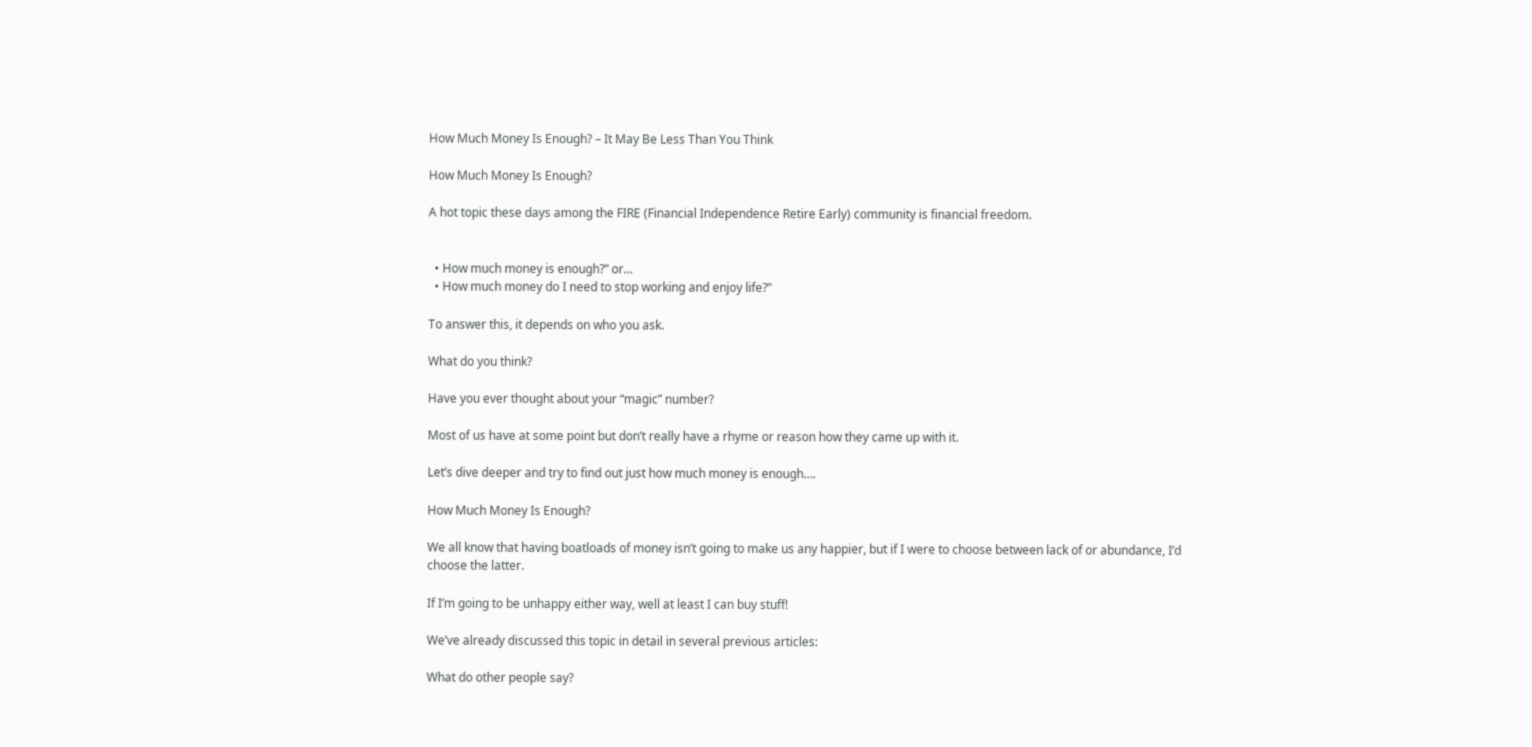How Much Money Is Enough? – It May Be Less Than You Think

How Much Money Is Enough?

A hot topic these days among the FIRE (Financial Independence Retire Early) community is financial freedom.


  • How much money is enough?” or…
  • How much money do I need to stop working and enjoy life?”

To answer this, it depends on who you ask.

What do you think?

Have you ever thought about your “magic” number?

Most of us have at some point but don’t really have a rhyme or reason how they came up with it.

Let’s dive deeper and try to find out just how much money is enough….

How Much Money Is Enough?

We all know that having boatloads of money isn’t going to make us any happier, but if I were to choose between lack of or abundance, I’d choose the latter.

If I’m going to be unhappy either way, well at least I can buy stuff!

We’ve already discussed this topic in detail in several previous articles:

What do other people say?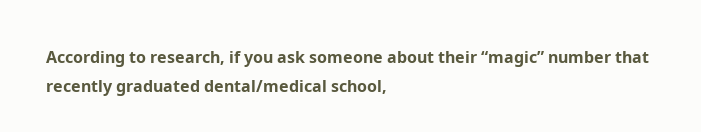According to research, if you ask someone about their “magic” number that recently graduated dental/medical school,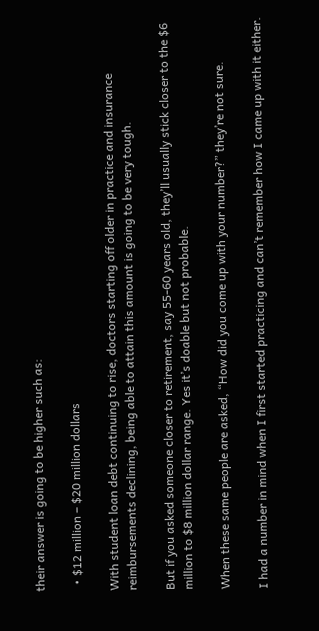their answer is going to be higher such as:

  • $12 million – $20 million dollars

With student loan debt continuing to rise, doctors starting off older in practice and insurance reimbursements declining, being able to attain this amount is going to be very tough.

But if you asked someone closer to retirement, say 55-60 years old, they’ll usually stick closer to the $6 million to $8 million dollar range. Yes it’s doable but not probable.

When these same people are asked, “How did you come up with your number?” they’re not sure.

I had a number in mind when I first started practicing and can’t remember how I came up with it either.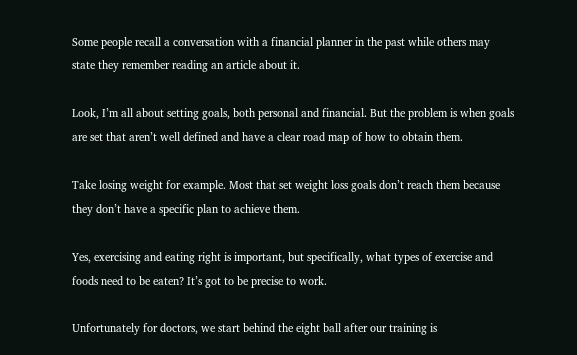Some people recall a conversation with a financial planner in the past while others may state they remember reading an article about it.

Look, I’m all about setting goals, both personal and financial. But the problem is when goals are set that aren’t well defined and have a clear road map of how to obtain them.

Take losing weight for example. Most that set weight loss goals don’t reach them because they don’t have a specific plan to achieve them.

Yes, exercising and eating right is important, but specifically, what types of exercise and foods need to be eaten? It’s got to be precise to work.

Unfortunately for doctors, we start behind the eight ball after our training is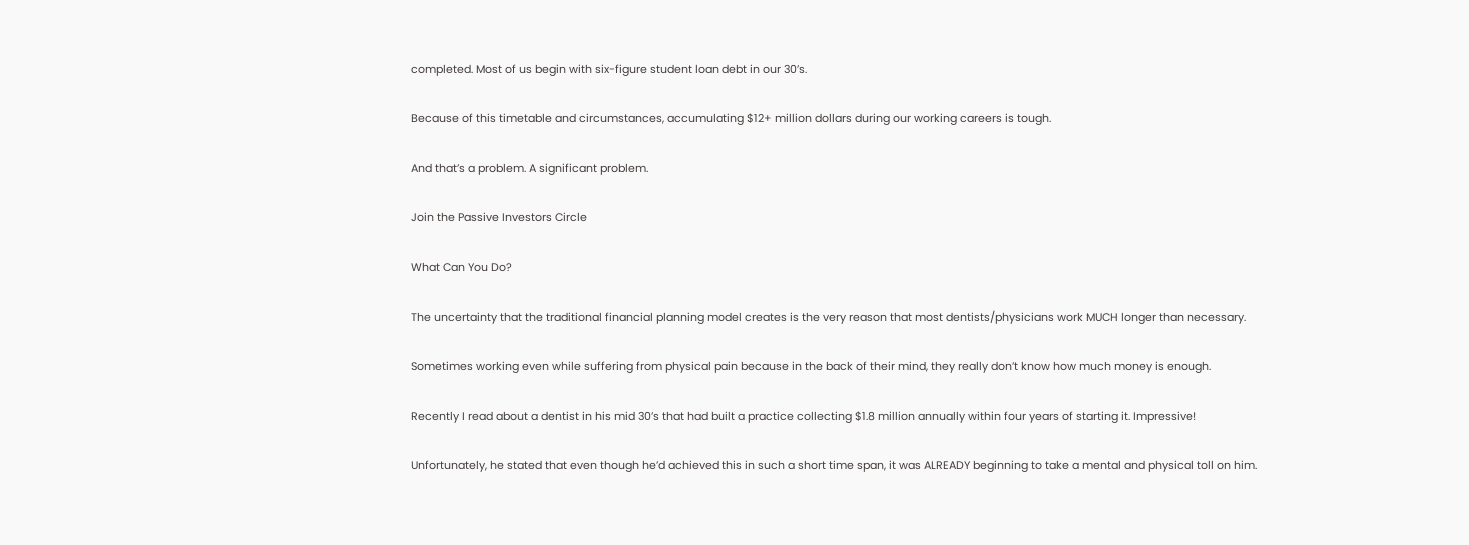completed. Most of us begin with six-figure student loan debt in our 30’s.

Because of this timetable and circumstances, accumulating $12+ million dollars during our working careers is tough.

And that’s a problem. A significant problem.

Join the Passive Investors Circle

What Can You Do?

The uncertainty that the traditional financial planning model creates is the very reason that most dentists/physicians work MUCH longer than necessary.

Sometimes working even while suffering from physical pain because in the back of their mind, they really don’t know how much money is enough.

Recently I read about a dentist in his mid 30’s that had built a practice collecting $1.8 million annually within four years of starting it. Impressive!

Unfortunately, he stated that even though he’d achieved this in such a short time span, it was ALREADY beginning to take a mental and physical toll on him.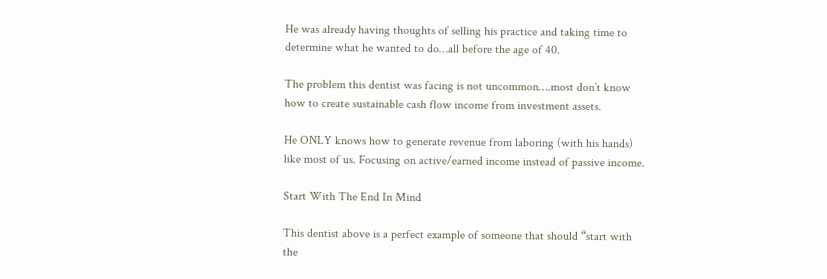He was already having thoughts of selling his practice and taking time to determine what he wanted to do…all before the age of 40.

The problem this dentist was facing is not uncommon….most don’t know how to create sustainable cash flow income from investment assets.

He ONLY knows how to generate revenue from laboring (with his hands) like most of us. Focusing on active/earned income instead of passive income.

Start With The End In Mind

This dentist above is a perfect example of someone that should “start with the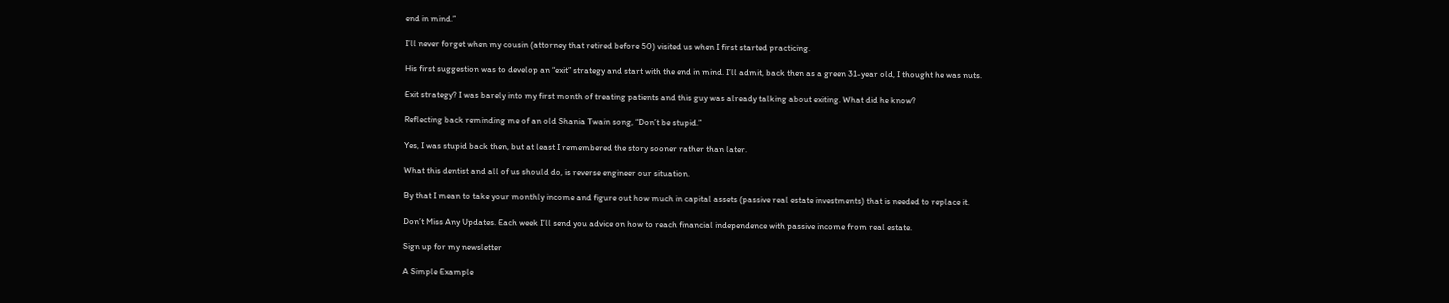end in mind.”

I’ll never forget when my cousin (attorney that retired before 50) visited us when I first started practicing.

His first suggestion was to develop an “exit” strategy and start with the end in mind. I’ll admit, back then as a green 31-year old, I thought he was nuts.

Exit strategy? I was barely into my first month of treating patients and this guy was already talking about exiting. What did he know?

Reflecting back reminding me of an old Shania Twain song, “Don’t be stupid.”

Yes, I was stupid back then, but at least I remembered the story sooner rather than later.

What this dentist and all of us should do, is reverse engineer our situation.

By that I mean to take your monthly income and figure out how much in capital assets (passive real estate investments) that is needed to replace it.

Don’t Miss Any Updates. Each week I’ll send you advice on how to reach financial independence with passive income from real estate.

Sign up for my newsletter

A Simple Example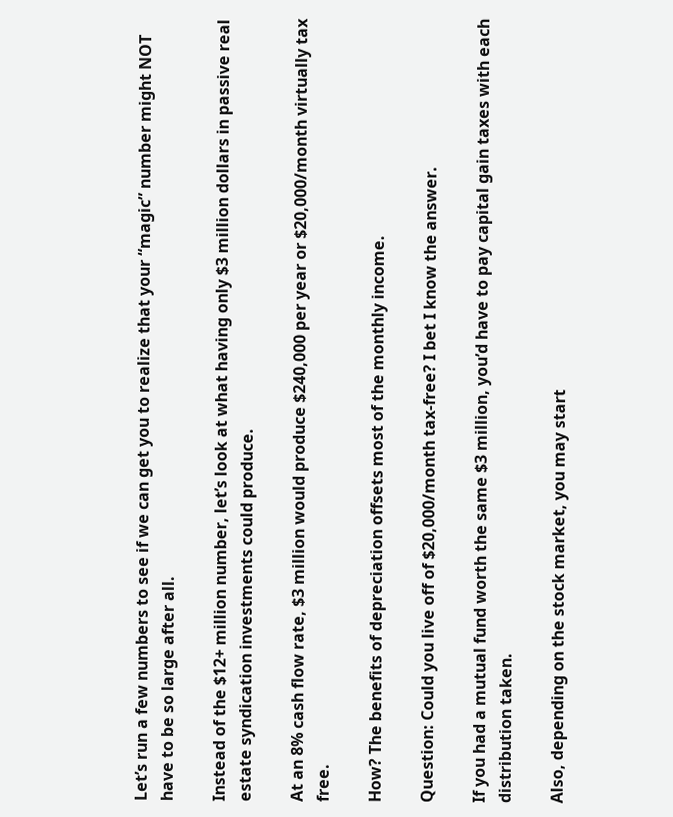Let’s run a few numbers to see if we can get you to realize that your “magic” number might NOT have to be so large after all.

Instead of the $12+ million number, let’s look at what having only $3 million dollars in passive real estate syndication investments could produce.

At an 8% cash flow rate, $3 million would produce $240,000 per year or $20,000/month virtually tax free.

How? The benefits of depreciation offsets most of the monthly income.

Question: Could you live off of $20,000/month tax-free? I bet I know the answer.

If you had a mutual fund worth the same $3 million, you’d have to pay capital gain taxes with each distribution taken.

Also, depending on the stock market, you may start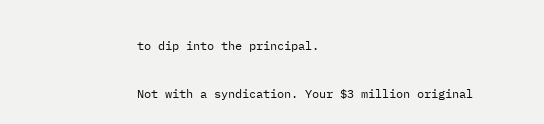to dip into the principal.

Not with a syndication. Your $3 million original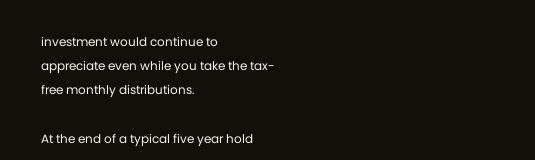investment would continue to appreciate even while you take the tax-free monthly distributions.

At the end of a typical five year hold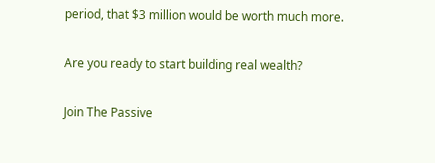period, that $3 million would be worth much more.

Are you ready to start building real wealth?

Join The Passive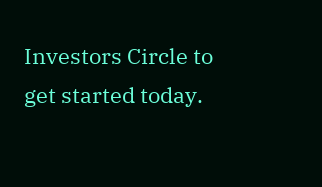Investors Circle to get started today.